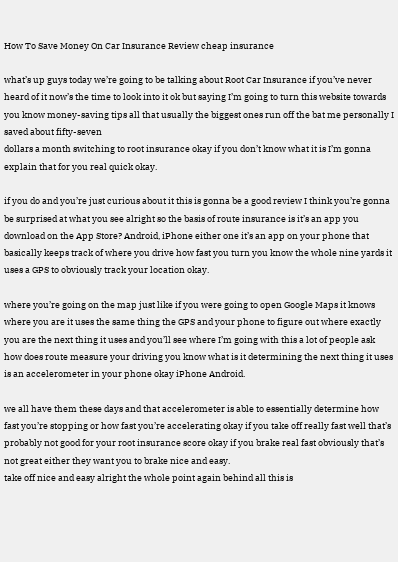How To Save Money On Car Insurance Review cheap insurance

what’s up guys today we’re going to be talking about Root Car Insurance if you’ve never heard of it now’s the time to look into it ok but saying I’m going to turn this website towards you know money-saving tips all that usually the biggest ones run off the bat me personally I saved about fifty-seven
dollars a month switching to root insurance okay if you don’t know what it is I’m gonna explain that for you real quick okay.

if you do and you’re just curious about it this is gonna be a good review I think you’re gonna be surprised at what you see alright so the basis of route insurance is it’s an app you download on the App Store? Android, iPhone either one it’s an app on your phone that basically keeps track of where you drive how fast you turn you know the whole nine yards it uses a GPS to obviously track your location okay.

where you’re going on the map just like if you were going to open Google Maps it knows where you are it uses the same thing the GPS and your phone to figure out where exactly you are the next thing it uses and you’ll see where I’m going with this a lot of people ask how does route measure your driving you know what is it determining the next thing it uses is an accelerometer in your phone okay iPhone Android.

we all have them these days and that accelerometer is able to essentially determine how fast you’re stopping or how fast you’re accelerating okay if you take off really fast well that’s probably not good for your root insurance score okay if you brake real fast obviously that’s not great either they want you to brake nice and easy.
take off nice and easy alright the whole point again behind all this is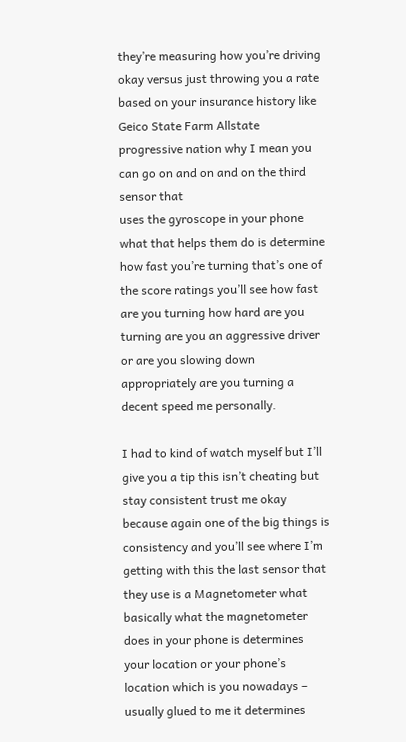they’re measuring how you’re driving okay versus just throwing you a rate based on your insurance history like Geico State Farm Allstate progressive nation why I mean you can go on and on and on the third sensor that
uses the gyroscope in your phone what that helps them do is determine how fast you’re turning that’s one of the score ratings you’ll see how fast are you turning how hard are you turning are you an aggressive driver or are you slowing down appropriately are you turning a decent speed me personally.

I had to kind of watch myself but I’ll give you a tip this isn’t cheating but stay consistent trust me okay because again one of the big things is consistency and you’ll see where I’m getting with this the last sensor that they use is a Magnetometer what basically what the magnetometer does in your phone is determines your location or your phone’s location which is you nowadays – usually glued to me it determines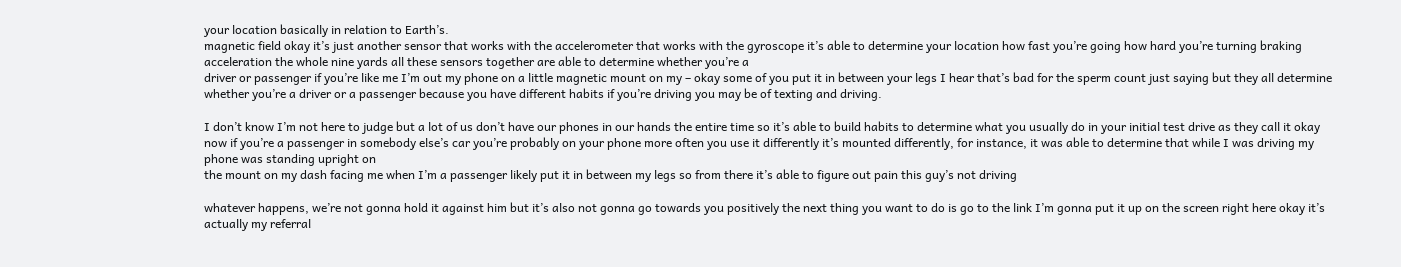your location basically in relation to Earth’s.
magnetic field okay it’s just another sensor that works with the accelerometer that works with the gyroscope it’s able to determine your location how fast you’re going how hard you’re turning braking acceleration the whole nine yards all these sensors together are able to determine whether you’re a
driver or passenger if you’re like me I’m out my phone on a little magnetic mount on my – okay some of you put it in between your legs I hear that’s bad for the sperm count just saying but they all determine whether you’re a driver or a passenger because you have different habits if you’re driving you may be of texting and driving.

I don’t know I’m not here to judge but a lot of us don’t have our phones in our hands the entire time so it’s able to build habits to determine what you usually do in your initial test drive as they call it okay now if you’re a passenger in somebody else’s car you’re probably on your phone more often you use it differently it’s mounted differently, for instance, it was able to determine that while I was driving my phone was standing upright on
the mount on my dash facing me when I’m a passenger likely put it in between my legs so from there it’s able to figure out pain this guy’s not driving

whatever happens, we’re not gonna hold it against him but it’s also not gonna go towards you positively the next thing you want to do is go to the link I’m gonna put it up on the screen right here okay it’s actually my referral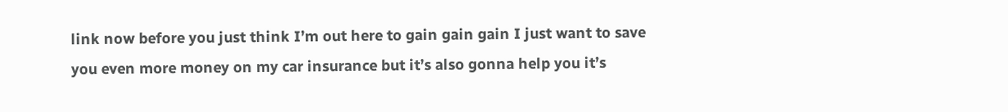link now before you just think I’m out here to gain gain gain I just want to save you even more money on my car insurance but it’s also gonna help you it’s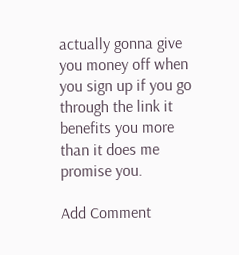actually gonna give you money off when you sign up if you go through the link it benefits you more than it does me promise you.

Add Comment